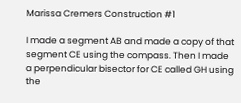Marissa Cremers Construction #1

I made a segment AB and made a copy of that segment CE using the compass. Then I made a perpendicular bisector for CE called GH using the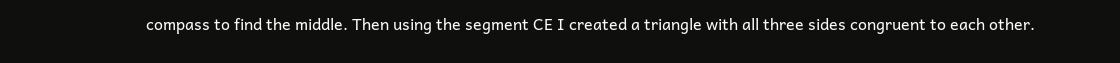compass to find the middle. Then using the segment CE I created a triangle with all three sides congruent to each other.